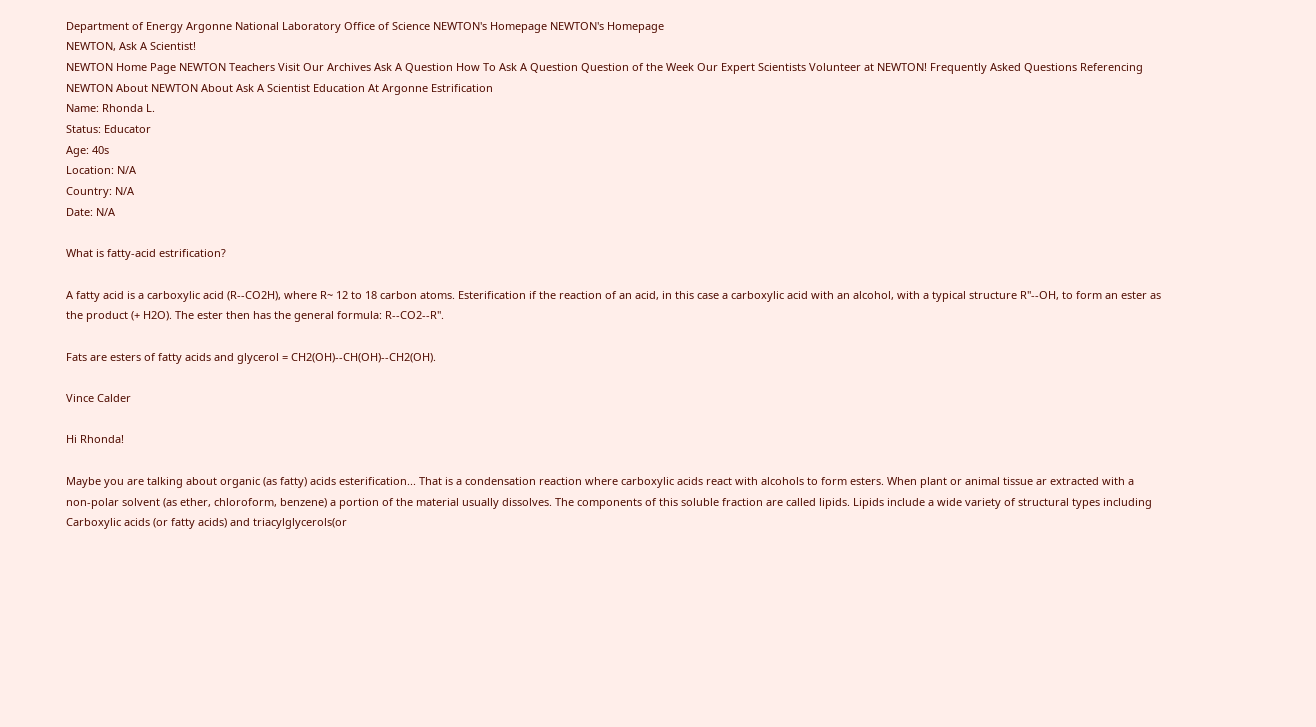Department of Energy Argonne National Laboratory Office of Science NEWTON's Homepage NEWTON's Homepage
NEWTON, Ask A Scientist!
NEWTON Home Page NEWTON Teachers Visit Our Archives Ask A Question How To Ask A Question Question of the Week Our Expert Scientists Volunteer at NEWTON! Frequently Asked Questions Referencing NEWTON About NEWTON About Ask A Scientist Education At Argonne Estrification
Name: Rhonda L.
Status: Educator
Age: 40s
Location: N/A
Country: N/A
Date: N/A

What is fatty-acid estrification?

A fatty acid is a carboxylic acid (R--CO2H), where R~ 12 to 18 carbon atoms. Esterification if the reaction of an acid, in this case a carboxylic acid with an alcohol, with a typical structure R''--OH, to form an ester as the product (+ H2O). The ester then has the general formula: R--CO2--R".

Fats are esters of fatty acids and glycerol = CH2(OH)--CH(OH)--CH2(OH).

Vince Calder

Hi Rhonda!

Maybe you are talking about organic (as fatty) acids esterification... That is a condensation reaction where carboxylic acids react with alcohols to form esters. When plant or animal tissue ar extracted with a non-polar solvent (as ether, chloroform, benzene) a portion of the material usually dissolves. The components of this soluble fraction are called lipids. Lipids include a wide variety of structural types including Carboxylic acids (or fatty acids) and triacylglycerols(or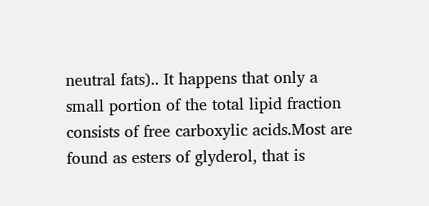neutral fats).. It happens that only a small portion of the total lipid fraction consists of free carboxylic acids.Most are found as esters of glyderol, that is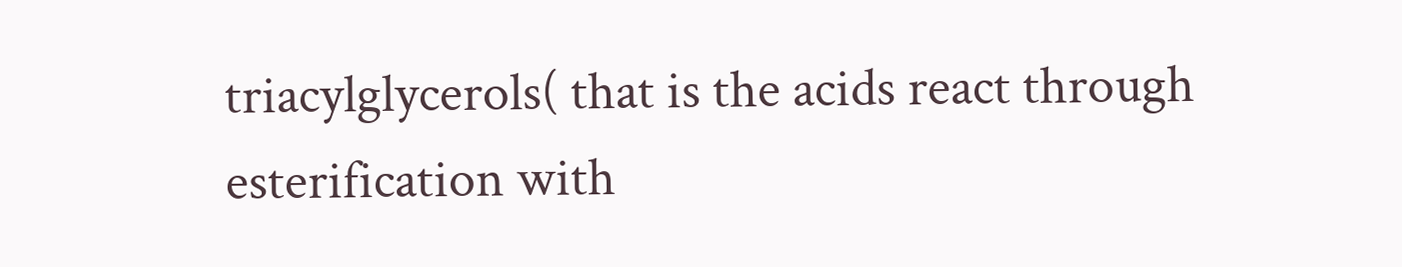triacylglycerols( that is the acids react through esterification with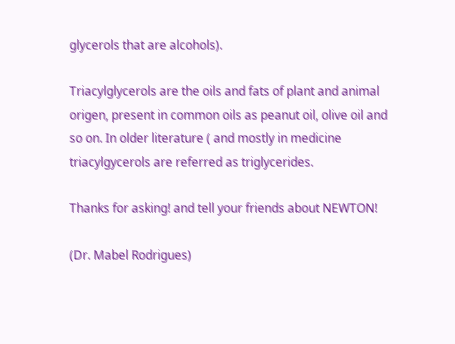glycerols that are alcohols).

Triacylglycerols are the oils and fats of plant and animal origen, present in common oils as peanut oil, olive oil and so on. In older literature ( and mostly in medicine triacylgycerols are referred as triglycerides.

Thanks for asking! and tell your friends about NEWTON!

(Dr. Mabel Rodrigues)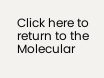Click here to return to the Molecular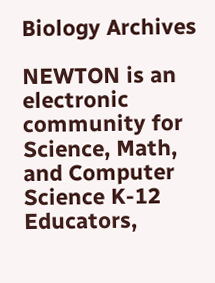Biology Archives

NEWTON is an electronic community for Science, Math, and Computer Science K-12 Educators,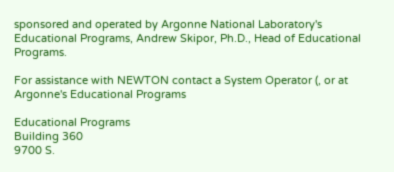sponsored and operated by Argonne National Laboratory's Educational Programs, Andrew Skipor, Ph.D., Head of Educational Programs.

For assistance with NEWTON contact a System Operator (, or at Argonne's Educational Programs

Educational Programs
Building 360
9700 S.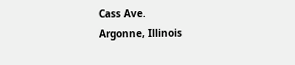Cass Ave.
Argonne, Illinois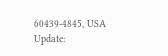60439-4845, USA
Update: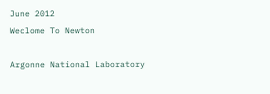June 2012
Weclome To Newton

Argonne National Laboratory